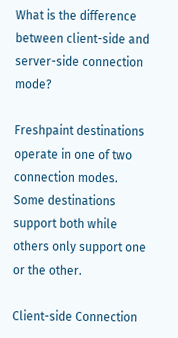What is the difference between client-side and server-side connection mode?

Freshpaint destinations operate in one of two connection modes. Some destinations support both while others only support one or the other.

Client-side Connection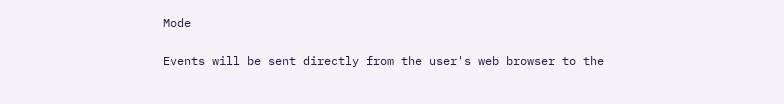Mode

Events will be sent directly from the user's web browser to the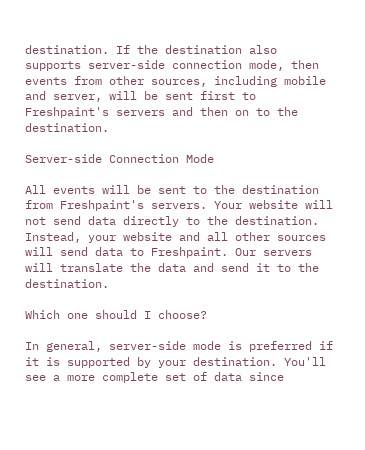destination. If the destination also supports server-side connection mode, then events from other sources, including mobile and server, will be sent first to Freshpaint's servers and then on to the destination.

Server-side Connection Mode

All events will be sent to the destination from Freshpaint's servers. Your website will not send data directly to the destination. Instead, your website and all other sources will send data to Freshpaint. Our servers will translate the data and send it to the destination.

Which one should I choose?

In general, server-side mode is preferred if it is supported by your destination. You'll see a more complete set of data since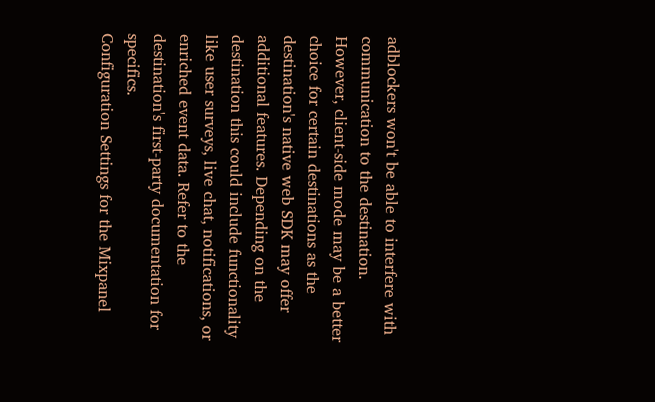adblockers won't be able to interfere with communication to the destination.
However, client-side mode may be a better choice for certain destinations as the destination's native web SDK may offer additional features. Depending on the destination this could include functionality like user surveys, live chat, notifications, or enriched event data. Refer to the destination's first-party documentation for specifics.
Configuration Settings for the Mixpanel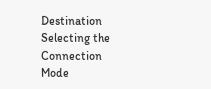Destination
Selecting the Connection Mode